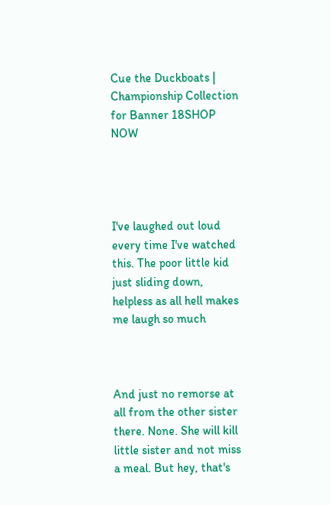Cue the Duckboats | Championship Collection for Banner 18SHOP NOW




I've laughed out loud every time I've watched this. The poor little kid just sliding down, helpless as all hell makes me laugh so much



And just no remorse at all from the other sister there. None. She will kill little sister and not miss a meal. But hey, that's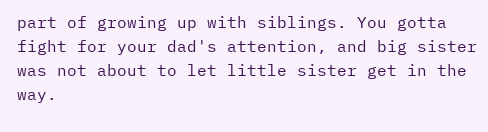part of growing up with siblings. You gotta fight for your dad's attention, and big sister was not about to let little sister get in the way.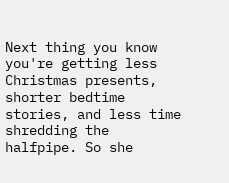Next thing you know you're getting less Christmas presents, shorter bedtime stories, and less time shredding the halfpipe. So she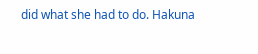did what she had to do. Hakuna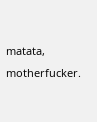matata, motherfucker.